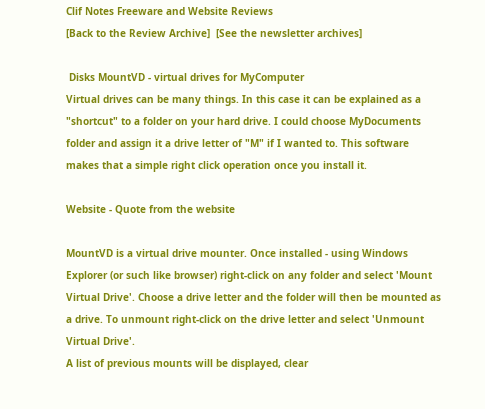Clif Notes Freeware and Website Reviews
[Back to the Review Archive]  [See the newsletter archives]

 Disks MountVD - virtual drives for MyComputer
Virtual drives can be many things. In this case it can be explained as a "shortcut" to a folder on your hard drive. I could choose MyDocuments folder and assign it a drive letter of "M" if I wanted to. This software makes that a simple right click operation once you install it.

Website - Quote from the website

MountVD is a virtual drive mounter. Once installed - using Windows Explorer (or such like browser) right-click on any folder and select 'Mount Virtual Drive'. Choose a drive letter and the folder will then be mounted as a drive. To unmount right-click on the drive letter and select 'Unmount Virtual Drive'.
A list of previous mounts will be displayed, clear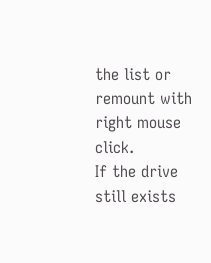the list or remount with right mouse click.
If the drive still exists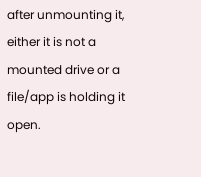after unmounting it, either it is not a mounted drive or a file/app is holding it open.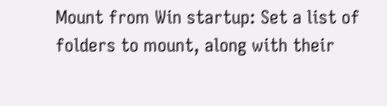Mount from Win startup: Set a list of folders to mount, along with their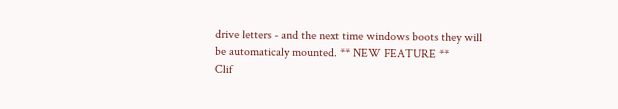drive letters - and the next time windows boots they will be automaticaly mounted. ** NEW FEATURE **
Clif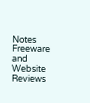Notes Freeware and Website Reviews